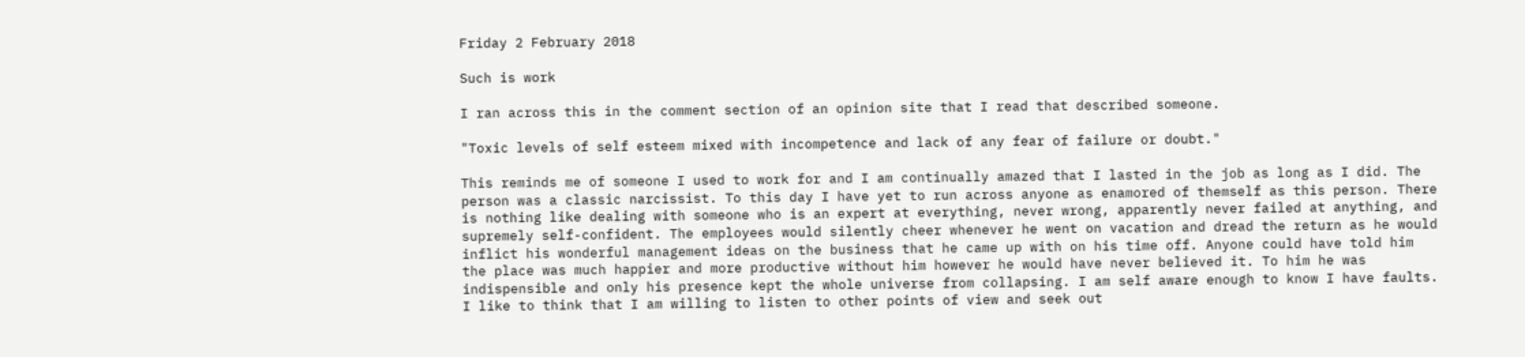Friday 2 February 2018

Such is work

I ran across this in the comment section of an opinion site that I read that described someone.

"Toxic levels of self esteem mixed with incompetence and lack of any fear of failure or doubt."

This reminds me of someone I used to work for and I am continually amazed that I lasted in the job as long as I did. The person was a classic narcissist. To this day I have yet to run across anyone as enamored of themself as this person. There is nothing like dealing with someone who is an expert at everything, never wrong, apparently never failed at anything, and supremely self-confident. The employees would silently cheer whenever he went on vacation and dread the return as he would inflict his wonderful management ideas on the business that he came up with on his time off. Anyone could have told him the place was much happier and more productive without him however he would have never believed it. To him he was indispensible and only his presence kept the whole universe from collapsing. I am self aware enough to know I have faults. I like to think that I am willing to listen to other points of view and seek out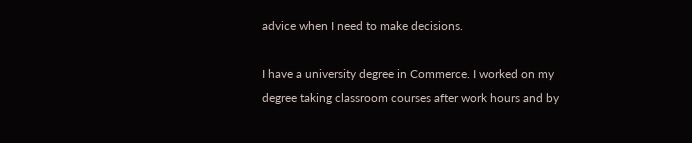advice when I need to make decisions.

I have a university degree in Commerce. I worked on my degree taking classroom courses after work hours and by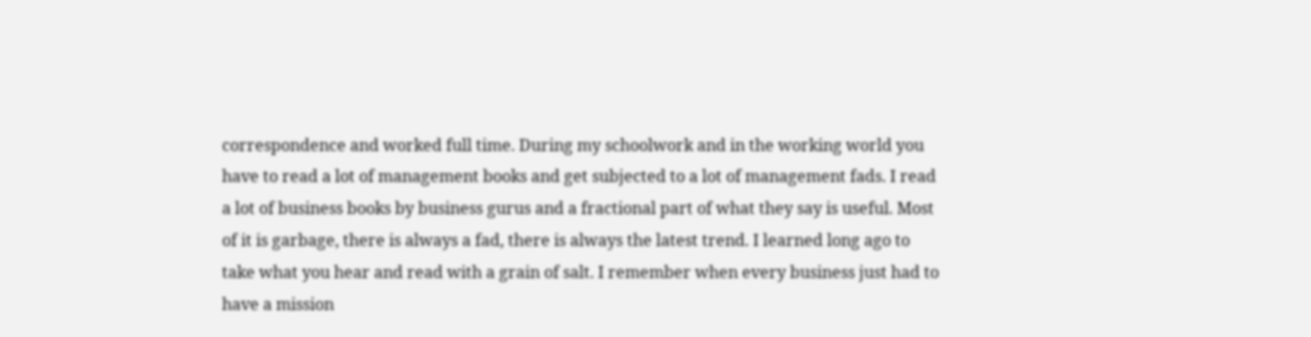correspondence and worked full time. During my schoolwork and in the working world you have to read a lot of management books and get subjected to a lot of management fads. I read a lot of business books by business gurus and a fractional part of what they say is useful. Most of it is garbage, there is always a fad, there is always the latest trend. I learned long ago to take what you hear and read with a grain of salt. I remember when every business just had to have a mission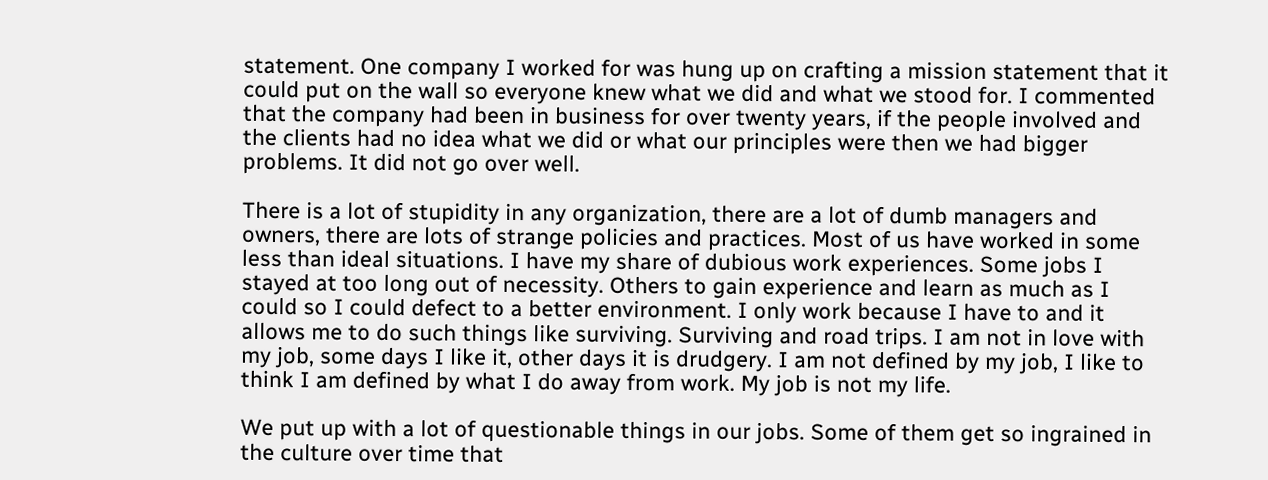statement. One company I worked for was hung up on crafting a mission statement that it could put on the wall so everyone knew what we did and what we stood for. I commented that the company had been in business for over twenty years, if the people involved and the clients had no idea what we did or what our principles were then we had bigger problems. It did not go over well.

There is a lot of stupidity in any organization, there are a lot of dumb managers and owners, there are lots of strange policies and practices. Most of us have worked in some less than ideal situations. I have my share of dubious work experiences. Some jobs I stayed at too long out of necessity. Others to gain experience and learn as much as I could so I could defect to a better environment. I only work because I have to and it allows me to do such things like surviving. Surviving and road trips. I am not in love with my job, some days I like it, other days it is drudgery. I am not defined by my job, I like to think I am defined by what I do away from work. My job is not my life.

We put up with a lot of questionable things in our jobs. Some of them get so ingrained in the culture over time that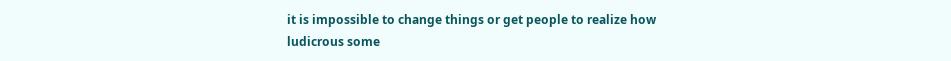it is impossible to change things or get people to realize how ludicrous some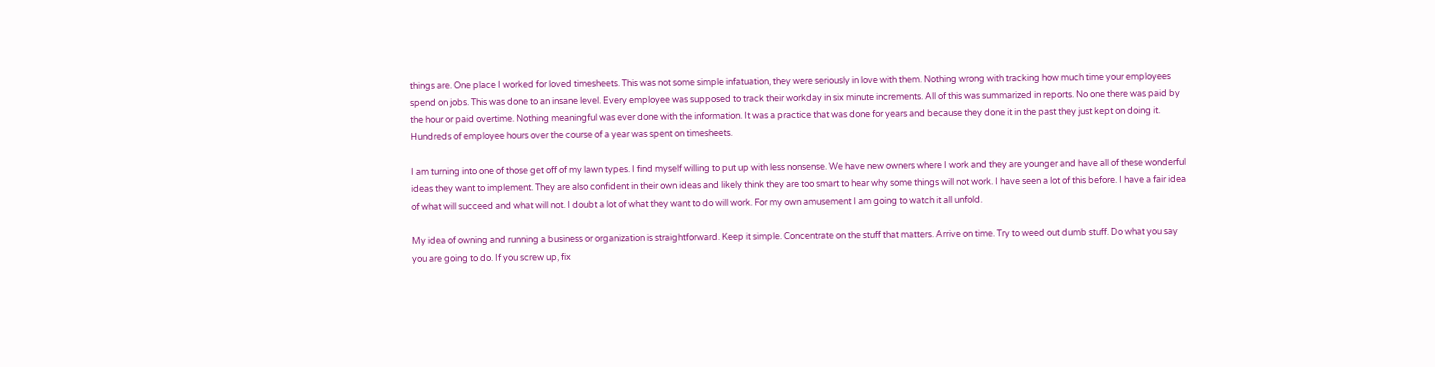things are. One place I worked for loved timesheets. This was not some simple infatuation, they were seriously in love with them. Nothing wrong with tracking how much time your employees spend on jobs. This was done to an insane level. Every employee was supposed to track their workday in six minute increments. All of this was summarized in reports. No one there was paid by the hour or paid overtime. Nothing meaningful was ever done with the information. It was a practice that was done for years and because they done it in the past they just kept on doing it. Hundreds of employee hours over the course of a year was spent on timesheets.

I am turning into one of those get off of my lawn types. I find myself willing to put up with less nonsense. We have new owners where I work and they are younger and have all of these wonderful ideas they want to implement. They are also confident in their own ideas and likely think they are too smart to hear why some things will not work. I have seen a lot of this before. I have a fair idea of what will succeed and what will not. I doubt a lot of what they want to do will work. For my own amusement I am going to watch it all unfold.

My idea of owning and running a business or organization is straightforward. Keep it simple. Concentrate on the stuff that matters. Arrive on time. Try to weed out dumb stuff. Do what you say you are going to do. If you screw up, fix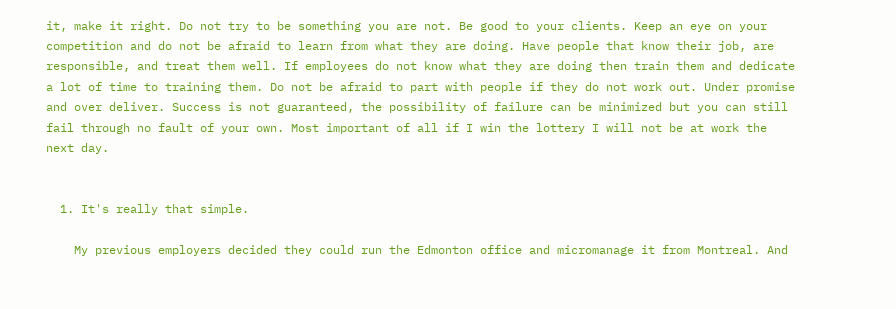it, make it right. Do not try to be something you are not. Be good to your clients. Keep an eye on your competition and do not be afraid to learn from what they are doing. Have people that know their job, are responsible, and treat them well. If employees do not know what they are doing then train them and dedicate a lot of time to training them. Do not be afraid to part with people if they do not work out. Under promise and over deliver. Success is not guaranteed, the possibility of failure can be minimized but you can still fail through no fault of your own. Most important of all if I win the lottery I will not be at work the next day.


  1. It's really that simple.

    My previous employers decided they could run the Edmonton office and micromanage it from Montreal. And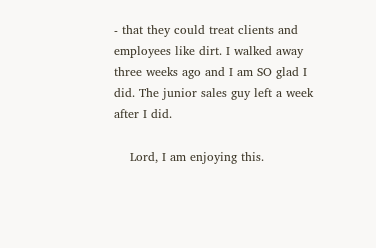- that they could treat clients and employees like dirt. I walked away three weeks ago and I am SO glad I did. The junior sales guy left a week after I did.

    Lord, I am enjoying this.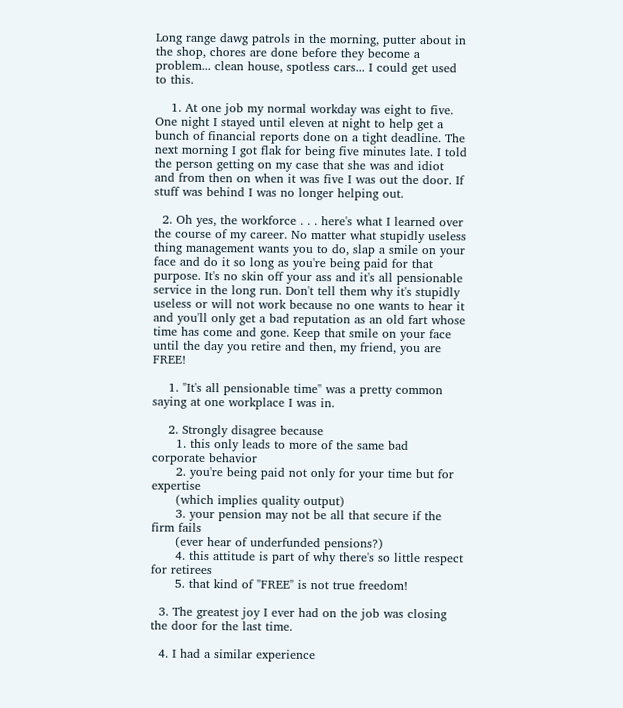Long range dawg patrols in the morning, putter about in the shop, chores are done before they become a problem... clean house, spotless cars... I could get used to this.

    1. At one job my normal workday was eight to five. One night I stayed until eleven at night to help get a bunch of financial reports done on a tight deadline. The next morning I got flak for being five minutes late. I told the person getting on my case that she was and idiot and from then on when it was five I was out the door. If stuff was behind I was no longer helping out.

  2. Oh yes, the workforce . . . here's what I learned over the course of my career. No matter what stupidly useless thing management wants you to do, slap a smile on your face and do it so long as you're being paid for that purpose. It's no skin off your ass and it's all pensionable service in the long run. Don't tell them why it's stupidly useless or will not work because no one wants to hear it and you'll only get a bad reputation as an old fart whose time has come and gone. Keep that smile on your face until the day you retire and then, my friend, you are FREE!

    1. "It's all pensionable time" was a pretty common saying at one workplace I was in.

    2. Strongly disagree because
      1. this only leads to more of the same bad corporate behavior
      2. you're being paid not only for your time but for expertise
      (which implies quality output)
      3. your pension may not be all that secure if the firm fails
      (ever hear of underfunded pensions?)
      4. this attitude is part of why there's so little respect for retirees
      5. that kind of "FREE" is not true freedom!

  3. The greatest joy I ever had on the job was closing the door for the last time.

  4. I had a similar experience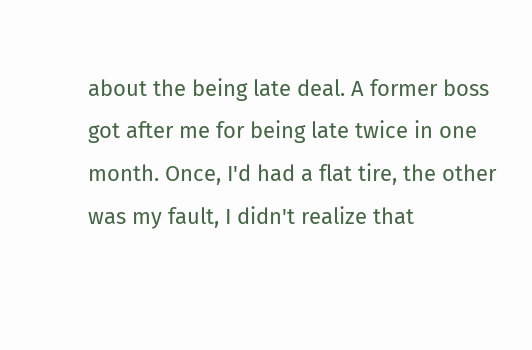about the being late deal. A former boss got after me for being late twice in one month. Once, I'd had a flat tire, the other was my fault, I didn't realize that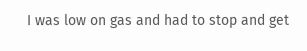I was low on gas and had to stop and get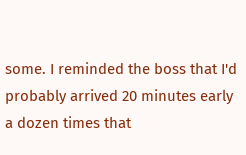some. I reminded the boss that I'd probably arrived 20 minutes early a dozen times that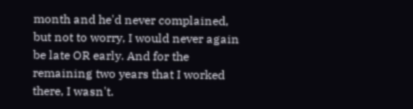month and he'd never complained, but not to worry, I would never again be late OR early. And for the remaining two years that I worked there, I wasn't.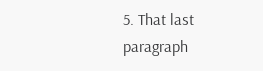5. That last paragraph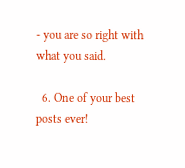- you are so right with what you said.

  6. One of your best posts ever!